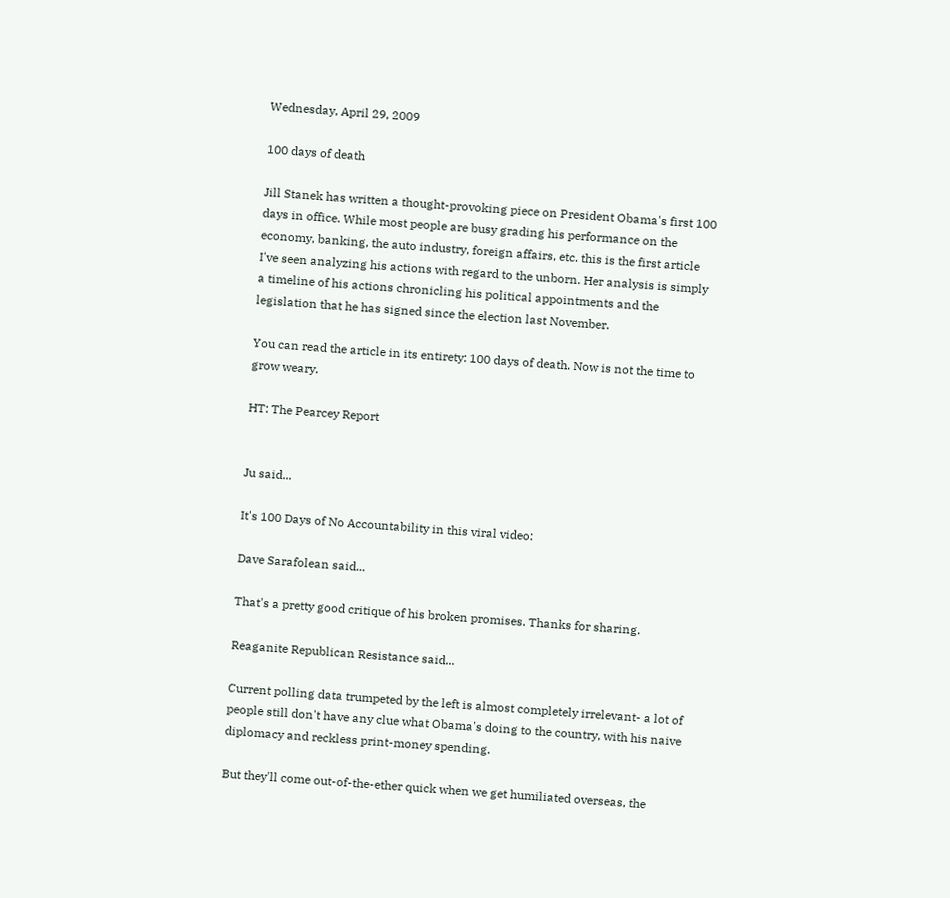Wednesday, April 29, 2009

100 days of death

Jill Stanek has written a thought-provoking piece on President Obama's first 100 days in office. While most people are busy grading his performance on the economy, banking, the auto industry, foreign affairs, etc. this is the first article I've seen analyzing his actions with regard to the unborn. Her analysis is simply a timeline of his actions chronicling his political appointments and the legislation that he has signed since the election last November.

You can read the article in its entirety: 100 days of death. Now is not the time to grow weary.

HT: The Pearcey Report


Ju said...

It's 100 Days of No Accountability in this viral video:

Dave Sarafolean said...

That's a pretty good critique of his broken promises. Thanks for sharing.

Reaganite Republican Resistance said...

Current polling data trumpeted by the left is almost completely irrelevant- a lot of people still don't have any clue what Obama's doing to the country, with his naive diplomacy and reckless print-money spending.

But they'll come out-of-the-ether quick when we get humiliated overseas, the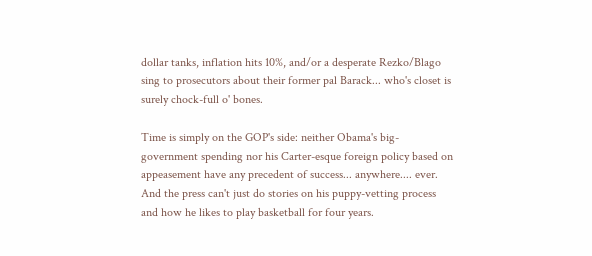dollar tanks, inflation hits 10%, and/or a desperate Rezko/Blago sing to prosecutors about their former pal Barack... who's closet is surely chock-full o' bones.

Time is simply on the GOP's side: neither Obama's big-government spending nor his Carter-esque foreign policy based on appeasement have any precedent of success... anywhere.... ever. And the press can't just do stories on his puppy-vetting process and how he likes to play basketball for four years.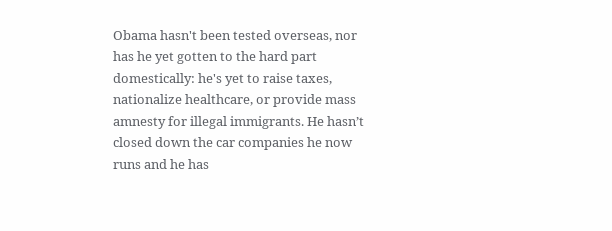Obama hasn't been tested overseas, nor has he yet gotten to the hard part domestically: he's yet to raise taxes, nationalize healthcare, or provide mass amnesty for illegal immigrants. He hasn’t closed down the car companies he now runs and he has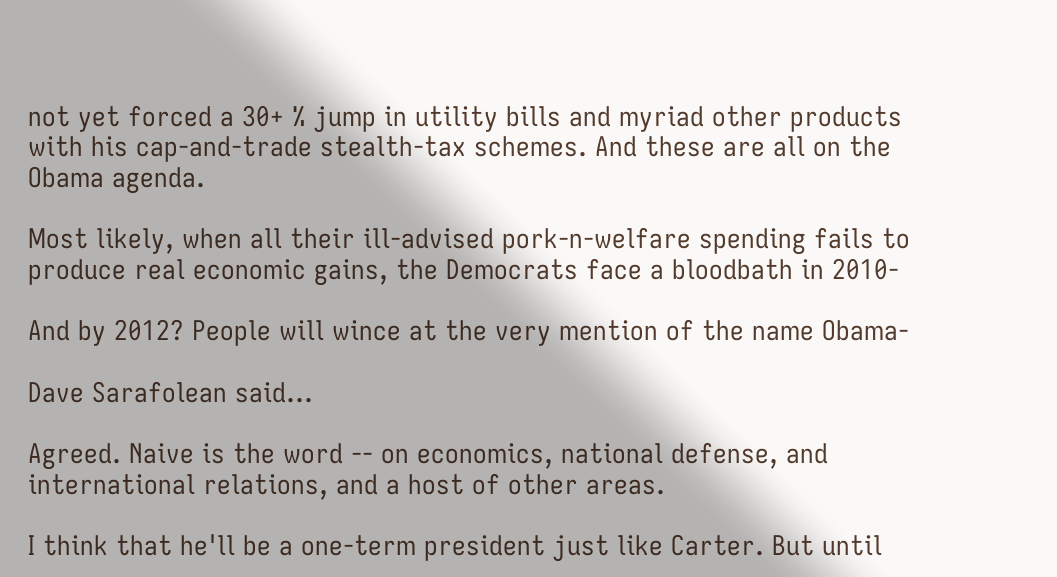not yet forced a 30+ % jump in utility bills and myriad other products with his cap-and-trade stealth-tax schemes. And these are all on the Obama agenda.

Most likely, when all their ill-advised pork-n-welfare spending fails to produce real economic gains, the Democrats face a bloodbath in 2010-

And by 2012? People will wince at the very mention of the name Obama-

Dave Sarafolean said...

Agreed. Naive is the word -- on economics, national defense, and international relations, and a host of other areas.

I think that he'll be a one-term president just like Carter. But until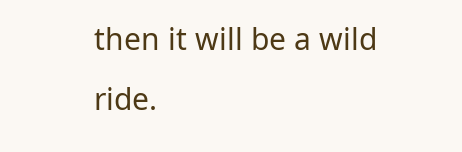then it will be a wild ride.